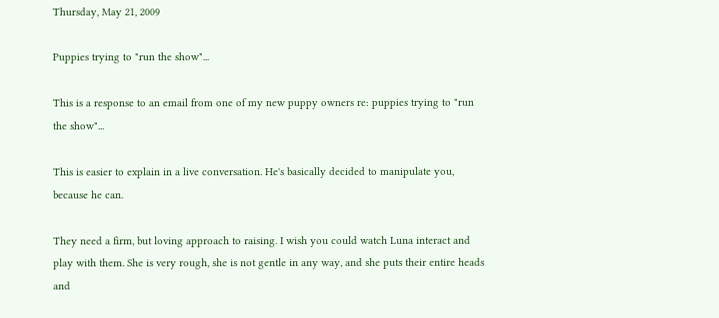Thursday, May 21, 2009

Puppies trying to "run the show"...

This is a response to an email from one of my new puppy owners re: puppies trying to "run the show"...

This is easier to explain in a live conversation. He's basically decided to manipulate you, because he can.

They need a firm, but loving approach to raising. I wish you could watch Luna interact and play with them. She is very rough, she is not gentle in any way, and she puts their entire heads and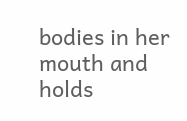bodies in her mouth and holds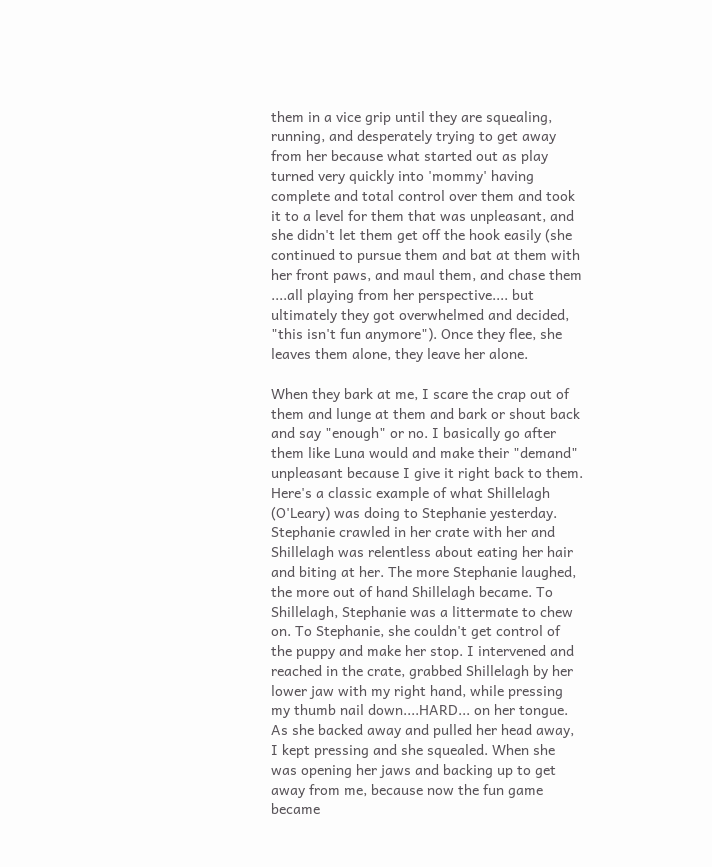them in a vice grip until they are squealing, running, and desperately trying to get away from her because what started out as play turned very quickly into 'mommy' having complete and total control over them and took it to a level for them that was unpleasant, and she didn't let them get off the hook easily (she continued to pursue them and bat at them with her front paws, and maul them, and chase them ....all playing from her perspective.... but ultimately they got overwhelmed and decided, "this isn't fun anymore"). Once they flee, she leaves them alone, they leave her alone.

When they bark at me, I scare the crap out of them and lunge at them and bark or shout back and say "enough" or no. I basically go after them like Luna would and make their "demand" unpleasant because I give it right back to them. Here's a classic example of what Shillelagh (O'Leary) was doing to Stephanie yesterday. Stephanie crawled in her crate with her and Shillelagh was relentless about eating her hair and biting at her. The more Stephanie laughed, the more out of hand Shillelagh became. To Shillelagh, Stephanie was a littermate to chew on. To Stephanie, she couldn't get control of the puppy and make her stop. I intervened and reached in the crate, grabbed Shillelagh by her lower jaw with my right hand, while pressing my thumb nail down....HARD... on her tongue. As she backed away and pulled her head away, I kept pressing and she squealed. When she was opening her jaws and backing up to get away from me, because now the fun game became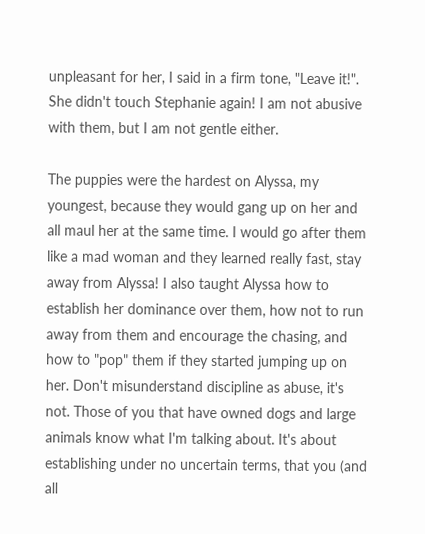unpleasant for her, I said in a firm tone, "Leave it!". She didn't touch Stephanie again! I am not abusive with them, but I am not gentle either.

The puppies were the hardest on Alyssa, my youngest, because they would gang up on her and all maul her at the same time. I would go after them like a mad woman and they learned really fast, stay away from Alyssa! I also taught Alyssa how to establish her dominance over them, how not to run away from them and encourage the chasing, and how to "pop" them if they started jumping up on her. Don't misunderstand discipline as abuse, it's not. Those of you that have owned dogs and large animals know what I'm talking about. It's about establishing under no uncertain terms, that you (and all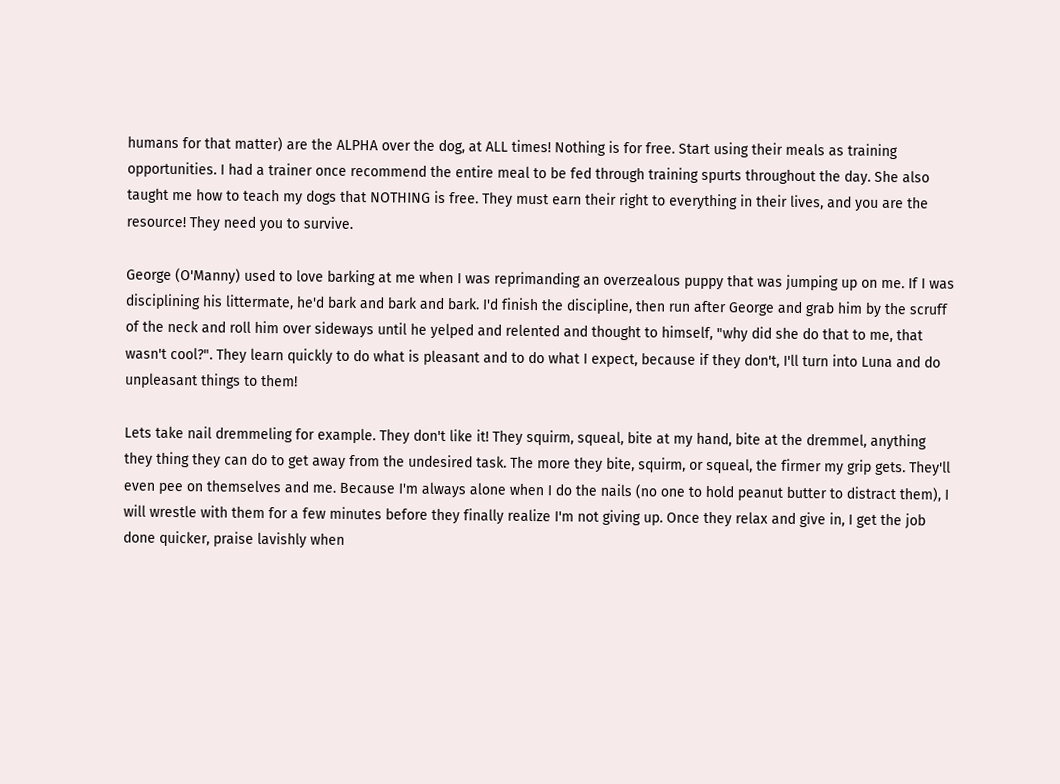humans for that matter) are the ALPHA over the dog, at ALL times! Nothing is for free. Start using their meals as training opportunities. I had a trainer once recommend the entire meal to be fed through training spurts throughout the day. She also taught me how to teach my dogs that NOTHING is free. They must earn their right to everything in their lives, and you are the resource! They need you to survive.

George (O'Manny) used to love barking at me when I was reprimanding an overzealous puppy that was jumping up on me. If I was disciplining his littermate, he'd bark and bark and bark. I'd finish the discipline, then run after George and grab him by the scruff of the neck and roll him over sideways until he yelped and relented and thought to himself, "why did she do that to me, that wasn't cool?". They learn quickly to do what is pleasant and to do what I expect, because if they don't, I'll turn into Luna and do unpleasant things to them!

Lets take nail dremmeling for example. They don't like it! They squirm, squeal, bite at my hand, bite at the dremmel, anything they thing they can do to get away from the undesired task. The more they bite, squirm, or squeal, the firmer my grip gets. They'll even pee on themselves and me. Because I'm always alone when I do the nails (no one to hold peanut butter to distract them), I will wrestle with them for a few minutes before they finally realize I'm not giving up. Once they relax and give in, I get the job done quicker, praise lavishly when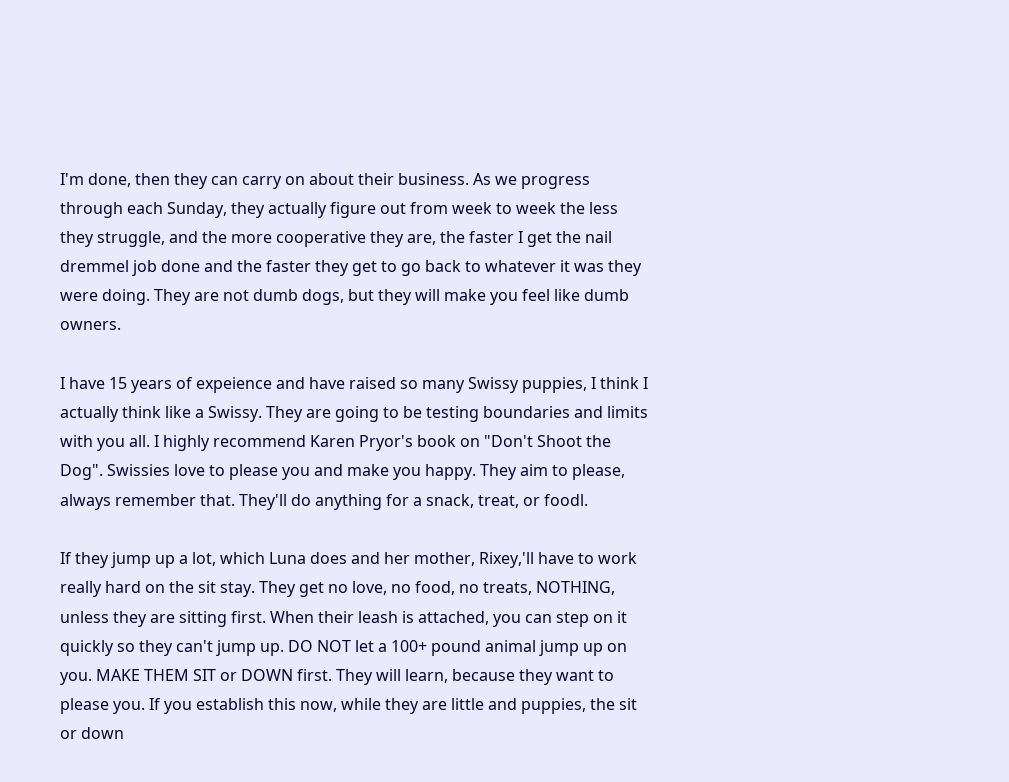I'm done, then they can carry on about their business. As we progress through each Sunday, they actually figure out from week to week the less they struggle, and the more cooperative they are, the faster I get the nail dremmel job done and the faster they get to go back to whatever it was they were doing. They are not dumb dogs, but they will make you feel like dumb owners.

I have 15 years of expeience and have raised so many Swissy puppies, I think I actually think like a Swissy. They are going to be testing boundaries and limits with you all. I highly recommend Karen Pryor's book on "Don't Shoot the Dog". Swissies love to please you and make you happy. They aim to please, always remember that. They'll do anything for a snack, treat, or foodl.

If they jump up a lot, which Luna does and her mother, Rixey,'ll have to work really hard on the sit stay. They get no love, no food, no treats, NOTHING, unless they are sitting first. When their leash is attached, you can step on it quickly so they can't jump up. DO NOT let a 100+ pound animal jump up on you. MAKE THEM SIT or DOWN first. They will learn, because they want to please you. If you establish this now, while they are little and puppies, the sit or down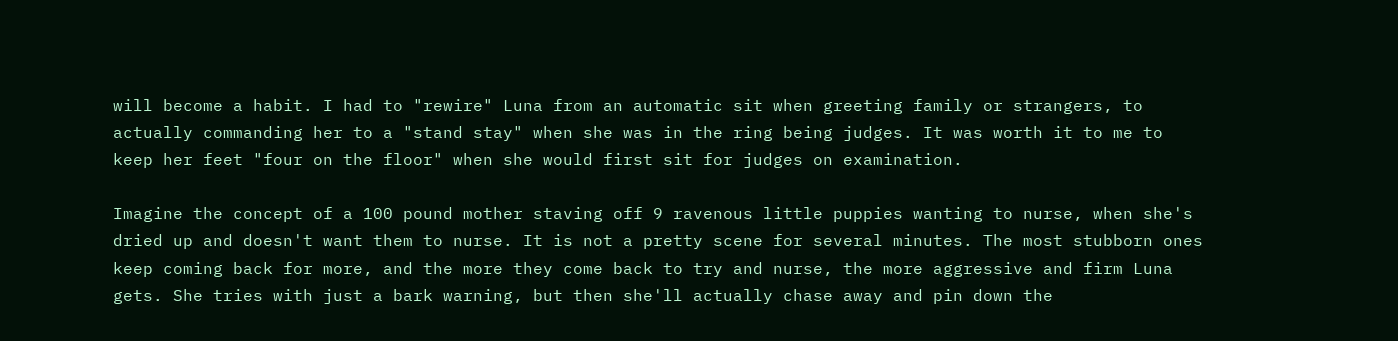will become a habit. I had to "rewire" Luna from an automatic sit when greeting family or strangers, to actually commanding her to a "stand stay" when she was in the ring being judges. It was worth it to me to keep her feet "four on the floor" when she would first sit for judges on examination.

Imagine the concept of a 100 pound mother staving off 9 ravenous little puppies wanting to nurse, when she's dried up and doesn't want them to nurse. It is not a pretty scene for several minutes. The most stubborn ones keep coming back for more, and the more they come back to try and nurse, the more aggressive and firm Luna gets. She tries with just a bark warning, but then she'll actually chase away and pin down the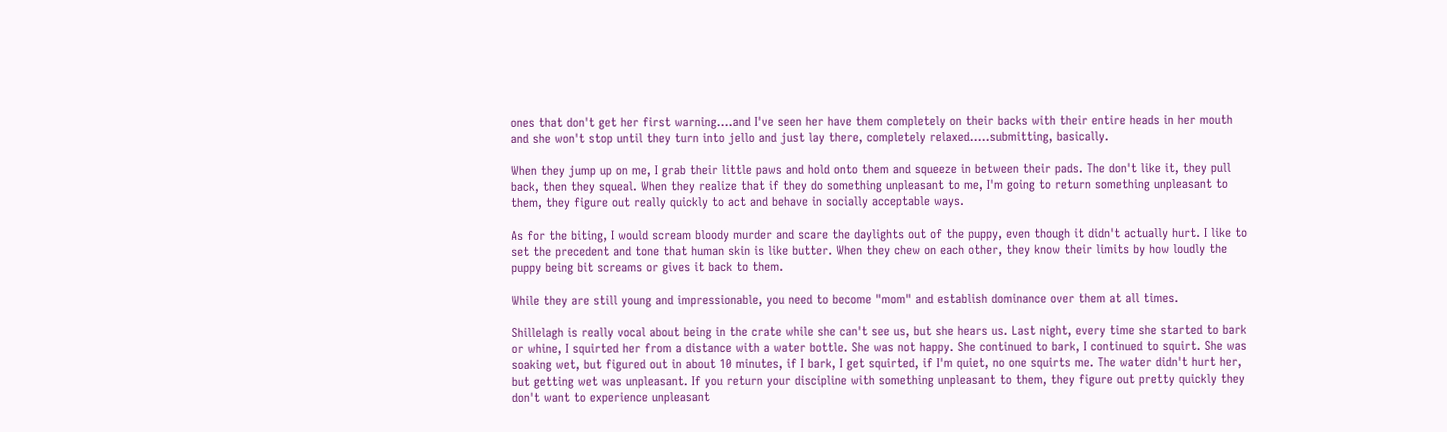ones that don't get her first warning....and I've seen her have them completely on their backs with their entire heads in her mouth and she won't stop until they turn into jello and just lay there, completely relaxed.....submitting, basically.

When they jump up on me, I grab their little paws and hold onto them and squeeze in between their pads. The don't like it, they pull back, then they squeal. When they realize that if they do something unpleasant to me, I'm going to return something unpleasant to them, they figure out really quickly to act and behave in socially acceptable ways.

As for the biting, I would scream bloody murder and scare the daylights out of the puppy, even though it didn't actually hurt. I like to set the precedent and tone that human skin is like butter. When they chew on each other, they know their limits by how loudly the puppy being bit screams or gives it back to them.

While they are still young and impressionable, you need to become "mom" and establish dominance over them at all times.

Shillelagh is really vocal about being in the crate while she can't see us, but she hears us. Last night, every time she started to bark or whine, I squirted her from a distance with a water bottle. She was not happy. She continued to bark, I continued to squirt. She was soaking wet, but figured out in about 10 minutes, if I bark, I get squirted, if I'm quiet, no one squirts me. The water didn't hurt her, but getting wet was unpleasant. If you return your discipline with something unpleasant to them, they figure out pretty quickly they don't want to experience unpleasant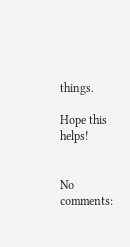things.

Hope this helps!


No comments: